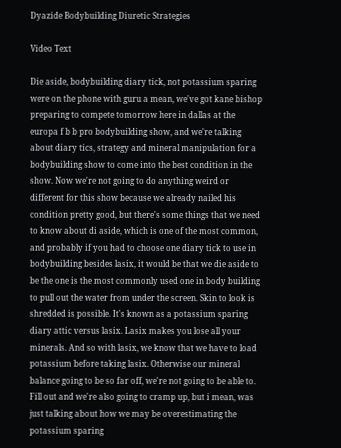Dyazide Bodybuilding Diuretic Strategies

Video Text

Die aside, bodybuilding diary tick, not potassium sparing were on the phone with guru a mean, we've got kane bishop preparing to compete tomorrow here in dallas at the europa f b b pro bodybuilding show, and we're talking about diary tics, strategy and mineral manipulation for a bodybuilding show to come into the best condition in the show. Now we're not going to do anything weird or different for this show because we already nailed his condition pretty good, but there's some things that we need to know about di aside, which is one of the most common, and probably if you had to choose one diary tick to use in bodybuilding besides lasix, it would be that we die aside to be the one is the most commonly used one in body building to pull out the water from under the screen. Skin to look is shredded is possible. It's known as a potassium sparing diary attic versus lasix. Lasix makes you lose all your minerals. And so with lasix, we know that we have to load potassium before taking lasix. Otherwise our mineral balance going to be so far off, we're not going to be able to. Fill out and we're also going to cramp up, but i mean, was just talking about how we may be overestimating the potassium sparing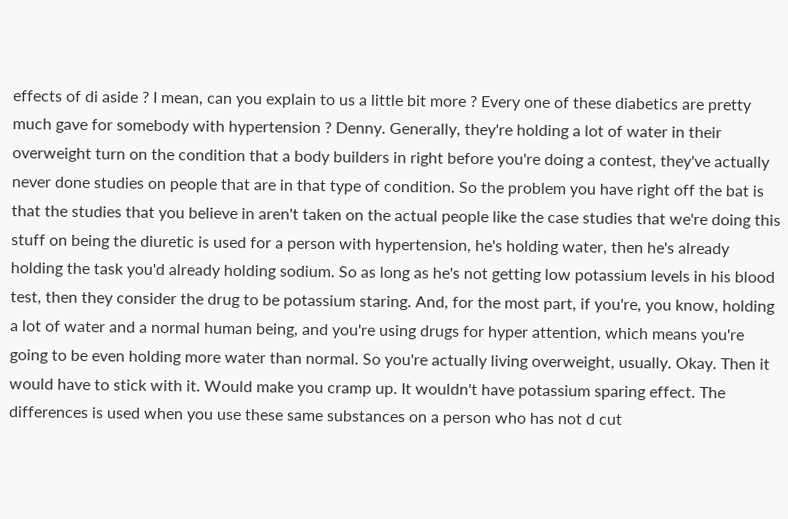effects of di aside ? I mean, can you explain to us a little bit more ? Every one of these diabetics are pretty much gave for somebody with hypertension ? Denny. Generally, they're holding a lot of water in their overweight turn on the condition that a body builders in right before you're doing a contest, they've actually never done studies on people that are in that type of condition. So the problem you have right off the bat is that the studies that you believe in aren't taken on the actual people like the case studies that we're doing this stuff on being the diuretic is used for a person with hypertension, he's holding water, then he's already holding the task you'd already holding sodium. So as long as he's not getting low potassium levels in his blood test, then they consider the drug to be potassium staring. And, for the most part, if you're, you know, holding a lot of water and a normal human being, and you're using drugs for hyper attention, which means you're going to be even holding more water than normal. So you're actually living overweight, usually. Okay. Then it would have to stick with it. Would make you cramp up. It wouldn't have potassium sparing effect. The differences is used when you use these same substances on a person who has not d cut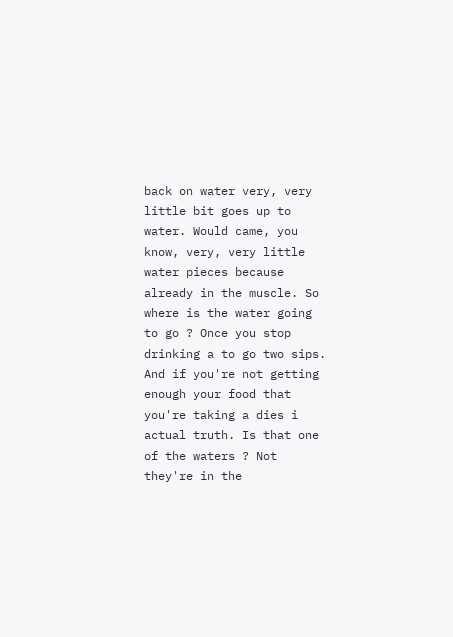back on water very, very little bit goes up to water. Would came, you know, very, very little water pieces because already in the muscle. So where is the water going to go ? Once you stop drinking a to go two sips. And if you're not getting enough your food that you're taking a dies i actual truth. Is that one of the waters ? Not they're in the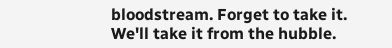bloodstream. Forget to take it. We'll take it from the hubble.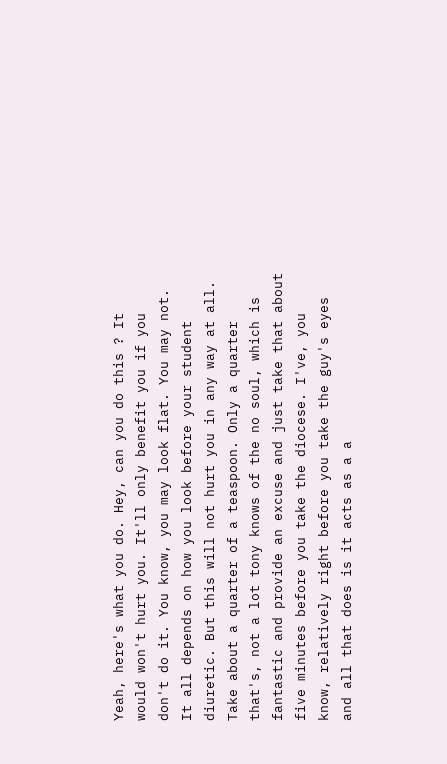Yeah, here's what you do. Hey, can you do this ? It would won't hurt you. It'll only benefit you if you don't do it. You know, you may look flat. You may not. It all depends on how you look before your student diuretic. But this will not hurt you in any way at all. Take about a quarter of a teaspoon. Only a quarter that's, not a lot tony knows of the no soul, which is fantastic and provide an excuse and just take that about five minutes before you take the diocese. I've, you know, relatively right before you take the guy's eyes and all that does is it acts as a a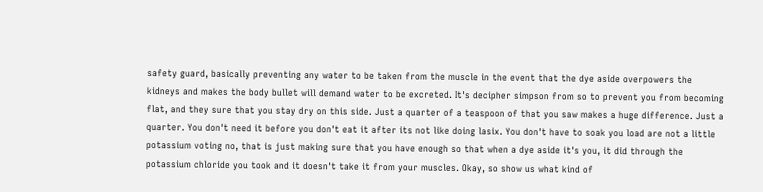safety guard, basically preventing any water to be taken from the muscle in the event that the dye aside overpowers the kidneys and makes the body bullet will demand water to be excreted. It's decipher simpson from so to prevent you from becoming flat, and they sure that you stay dry on this side. Just a quarter of a teaspoon of that you saw makes a huge difference. Just a quarter. You don't need it before you don't eat it after its not like doing lasix. You don't have to soak you load are not a little potassium voting no, that is just making sure that you have enough so that when a dye aside it's you, it did through the potassium chloride you took and it doesn't take it from your muscles. Okay, so show us what kind of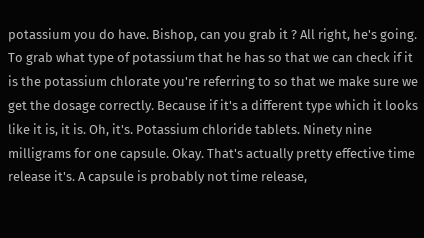potassium you do have. Bishop, can you grab it ? All right, he's going. To grab what type of potassium that he has so that we can check if it is the potassium chlorate you're referring to so that we make sure we get the dosage correctly. Because if it's a different type which it looks like it is, it is. Oh, it's. Potassium chloride tablets. Ninety nine milligrams for one capsule. Okay. That's actually pretty effective time release it's. A capsule is probably not time release,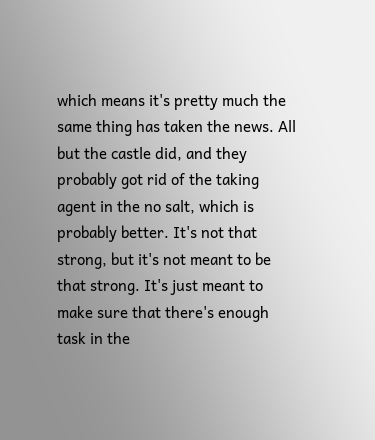which means it's pretty much the same thing has taken the news. All but the castle did, and they probably got rid of the taking agent in the no salt, which is probably better. It's not that strong, but it's not meant to be that strong. It's just meant to make sure that there's enough task in the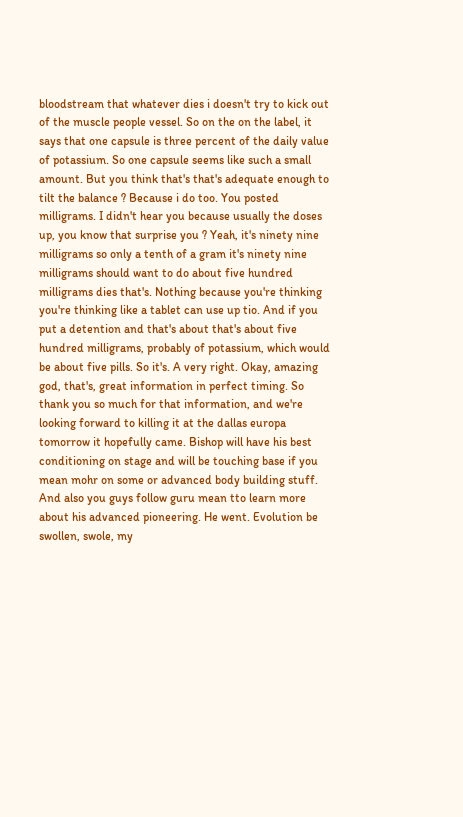bloodstream that whatever dies i doesn't try to kick out of the muscle people vessel. So on the on the label, it says that one capsule is three percent of the daily value of potassium. So one capsule seems like such a small amount. But you think that's that's adequate enough to tilt the balance ? Because i do too. You posted milligrams. I didn't hear you because usually the doses up, you know that surprise you ? Yeah, it's ninety nine milligrams so only a tenth of a gram it's ninety nine milligrams should want to do about five hundred milligrams dies that's. Nothing because you're thinking you're thinking like a tablet can use up tio. And if you put a detention and that's about that's about five hundred milligrams, probably of potassium, which would be about five pills. So it's. A very right. Okay, amazing god, that's, great information in perfect timing. So thank you so much for that information, and we're looking forward to killing it at the dallas europa tomorrow it hopefully came. Bishop will have his best conditioning on stage and will be touching base if you mean mohr on some or advanced body building stuff. And also you guys follow guru mean tto learn more about his advanced pioneering. He went. Evolution be swollen, swole, my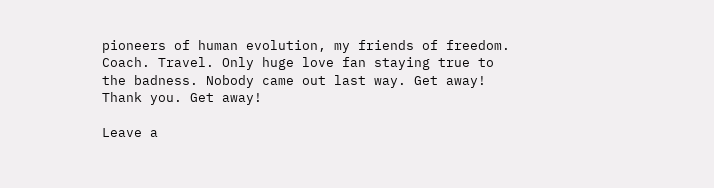pioneers of human evolution, my friends of freedom. Coach. Travel. Only huge love fan staying true to the badness. Nobody came out last way. Get away! Thank you. Get away!

Leave a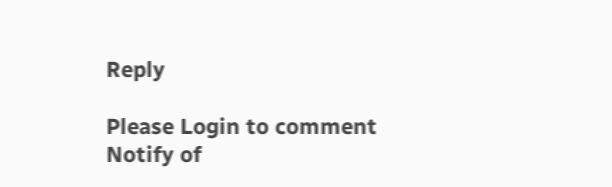Reply

Please Login to comment
Notify of